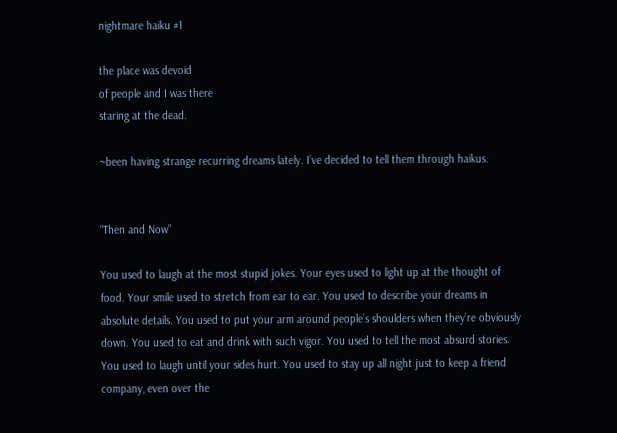nightmare haiku #1

the place was devoid
of people and I was there
staring at the dead.

~been having strange recurring dreams lately. I’ve decided to tell them through haikus.


“Then and Now”

You used to laugh at the most stupid jokes. Your eyes used to light up at the thought of food. Your smile used to stretch from ear to ear. You used to describe your dreams in absolute details. You used to put your arm around people’s shoulders when they’re obviously down. You used to eat and drink with such vigor. You used to tell the most absurd stories. You used to laugh until your sides hurt. You used to stay up all night just to keep a friend company, even over the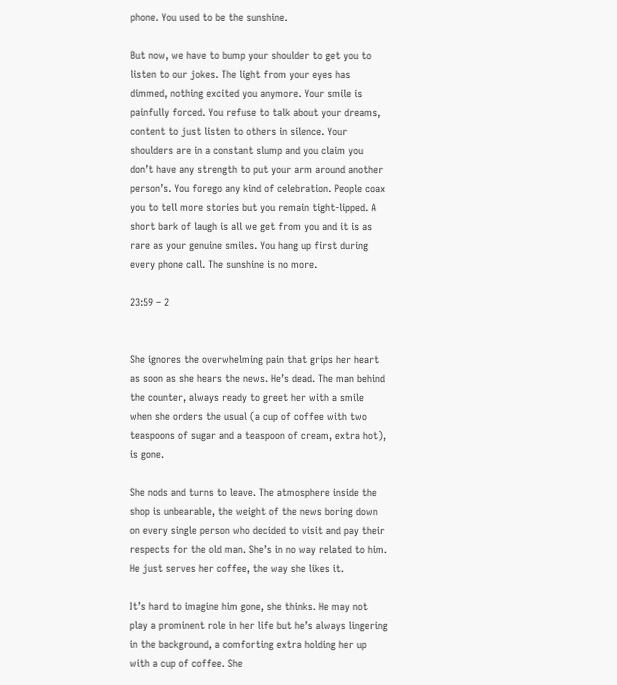phone. You used to be the sunshine.

But now, we have to bump your shoulder to get you to listen to our jokes. The light from your eyes has dimmed, nothing excited you anymore. Your smile is painfully forced. You refuse to talk about your dreams, content to just listen to others in silence. Your shoulders are in a constant slump and you claim you don’t have any strength to put your arm around another person’s. You forego any kind of celebration. People coax you to tell more stories but you remain tight-lipped. A short bark of laugh is all we get from you and it is as rare as your genuine smiles. You hang up first during every phone call. The sunshine is no more.

23:59 – 2


She ignores the overwhelming pain that grips her heart as soon as she hears the news. He’s dead. The man behind the counter, always ready to greet her with a smile when she orders the usual (a cup of coffee with two teaspoons of sugar and a teaspoon of cream, extra hot), is gone.

She nods and turns to leave. The atmosphere inside the shop is unbearable, the weight of the news boring down on every single person who decided to visit and pay their respects for the old man. She’s in no way related to him. He just serves her coffee, the way she likes it.

It’s hard to imagine him gone, she thinks. He may not play a prominent role in her life but he’s always lingering in the background, a comforting extra holding her up with a cup of coffee. She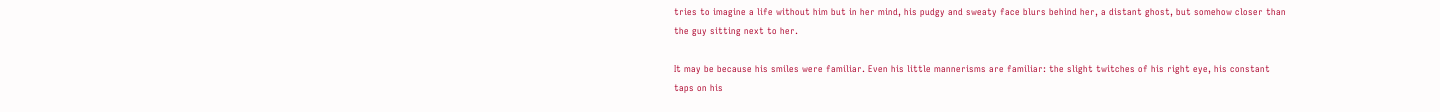tries to imagine a life without him but in her mind, his pudgy and sweaty face blurs behind her, a distant ghost, but somehow closer than the guy sitting next to her.

It may be because his smiles were familiar. Even his little mannerisms are familiar: the slight twitches of his right eye, his constant taps on his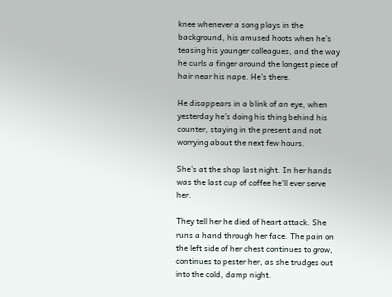knee whenever a song plays in the background, his amused hoots when he’s teasing his younger colleagues, and the way he curls a finger around the longest piece of hair near his nape. He’s there.

He disappears in a blink of an eye, when yesterday he’s doing his thing behind his counter, staying in the present and not worrying about the next few hours.

She’s at the shop last night. In her hands was the last cup of coffee he’ll ever serve her.

They tell her he died of heart attack. She runs a hand through her face. The pain on the left side of her chest continues to grow, continues to pester her, as she trudges out into the cold, damp night.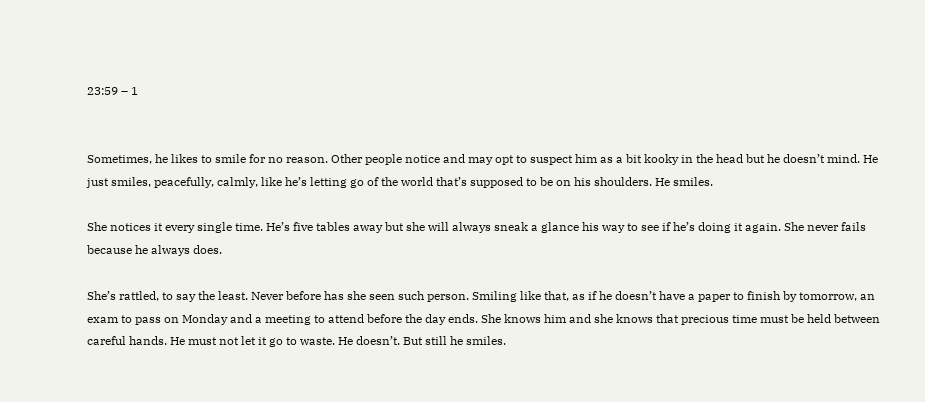23:59 – 1


Sometimes, he likes to smile for no reason. Other people notice and may opt to suspect him as a bit kooky in the head but he doesn’t mind. He just smiles, peacefully, calmly, like he’s letting go of the world that’s supposed to be on his shoulders. He smiles.

She notices it every single time. He’s five tables away but she will always sneak a glance his way to see if he’s doing it again. She never fails because he always does.

She’s rattled, to say the least. Never before has she seen such person. Smiling like that, as if he doesn’t have a paper to finish by tomorrow, an exam to pass on Monday and a meeting to attend before the day ends. She knows him and she knows that precious time must be held between careful hands. He must not let it go to waste. He doesn’t. But still he smiles.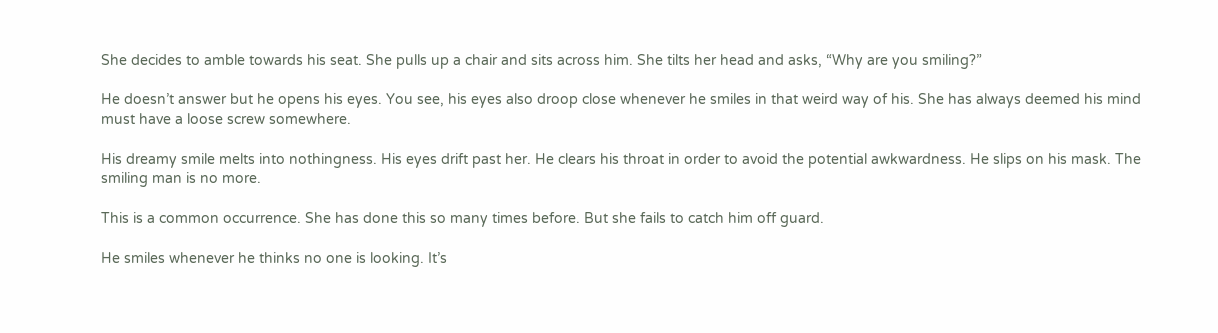She decides to amble towards his seat. She pulls up a chair and sits across him. She tilts her head and asks, “Why are you smiling?”

He doesn’t answer but he opens his eyes. You see, his eyes also droop close whenever he smiles in that weird way of his. She has always deemed his mind must have a loose screw somewhere.

His dreamy smile melts into nothingness. His eyes drift past her. He clears his throat in order to avoid the potential awkwardness. He slips on his mask. The smiling man is no more.

This is a common occurrence. She has done this so many times before. But she fails to catch him off guard.

He smiles whenever he thinks no one is looking. It’s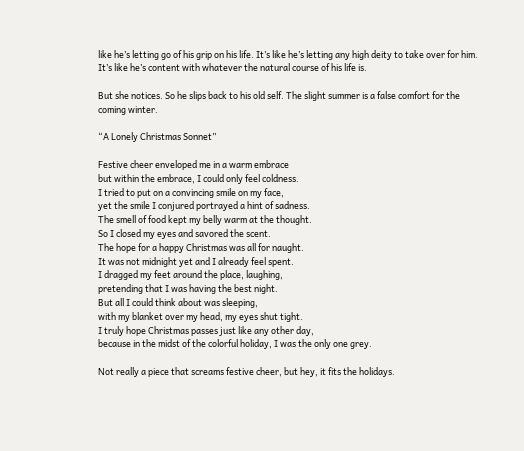like he’s letting go of his grip on his life. It’s like he’s letting any high deity to take over for him. It’s like he’s content with whatever the natural course of his life is.

But she notices. So he slips back to his old self. The slight summer is a false comfort for the coming winter.

“A Lonely Christmas Sonnet”

Festive cheer enveloped me in a warm embrace
but within the embrace, I could only feel coldness.
I tried to put on a convincing smile on my face,
yet the smile I conjured portrayed a hint of sadness.
The smell of food kept my belly warm at the thought.
So I closed my eyes and savored the scent.
The hope for a happy Christmas was all for naught.
It was not midnight yet and I already feel spent.
I dragged my feet around the place, laughing,
pretending that I was having the best night.
But all I could think about was sleeping,
with my blanket over my head, my eyes shut tight.
I truly hope Christmas passes just like any other day,
because in the midst of the colorful holiday, I was the only one grey.

Not really a piece that screams festive cheer, but hey, it fits the holidays.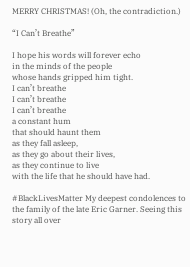MERRY CHRISTMAS! (Oh, the contradiction.)

“I Can’t Breathe”

I hope his words will forever echo
in the minds of the people
whose hands gripped him tight.
I can’t breathe
I can’t breathe
I can’t breathe
a constant hum
that should haunt them
as they fall asleep,
as they go about their lives,
as they continue to live
with the life that he should have had.

#BlackLivesMatter My deepest condolences to the family of the late Eric Garner. Seeing this story all over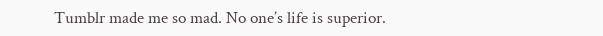Tumblr made me so mad. No one’s life is superior.